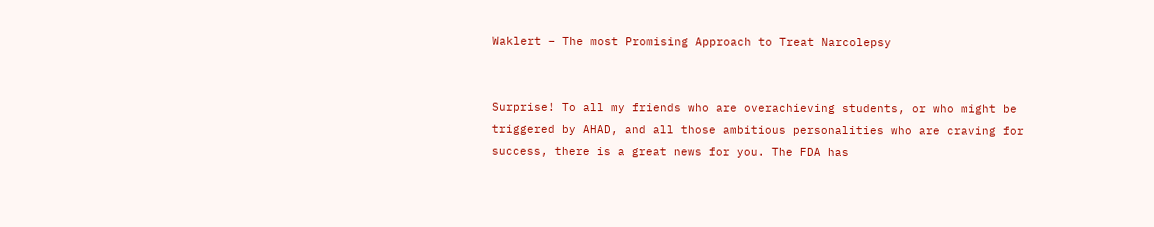Waklert – The most Promising Approach to Treat Narcolepsy


Surprise! To all my friends who are overachieving students, or who might be triggered by AHAD, and all those ambitious personalities who are craving for success, there is a great news for you. The FDA has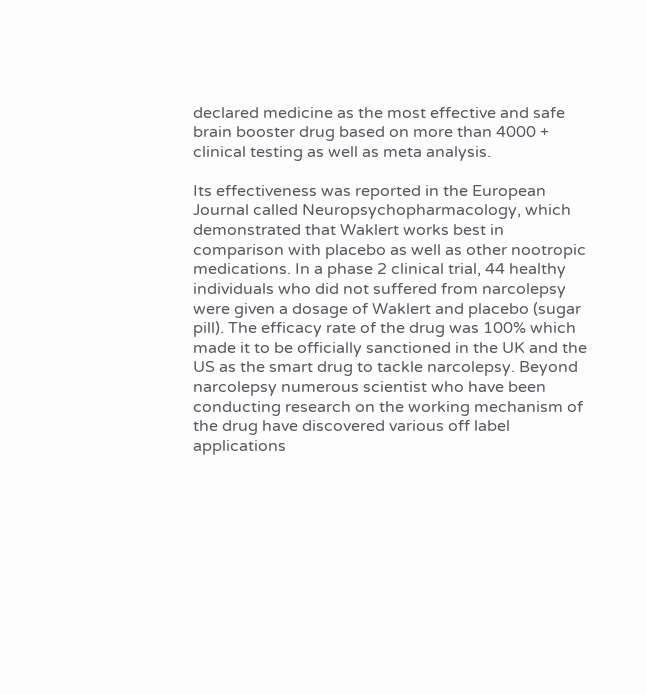declared medicine as the most effective and safe brain booster drug based on more than 4000 + clinical testing as well as meta analysis.

Its effectiveness was reported in the European Journal called Neuropsychopharmacology, which demonstrated that Waklert works best in comparison with placebo as well as other nootropic medications. In a phase 2 clinical trial, 44 healthy individuals who did not suffered from narcolepsy were given a dosage of Waklert and placebo (sugar pill). The efficacy rate of the drug was 100% which made it to be officially sanctioned in the UK and the US as the smart drug to tackle narcolepsy. Beyond narcolepsy numerous scientist who have been conducting research on the working mechanism of the drug have discovered various off label applications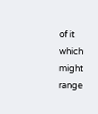of it which might range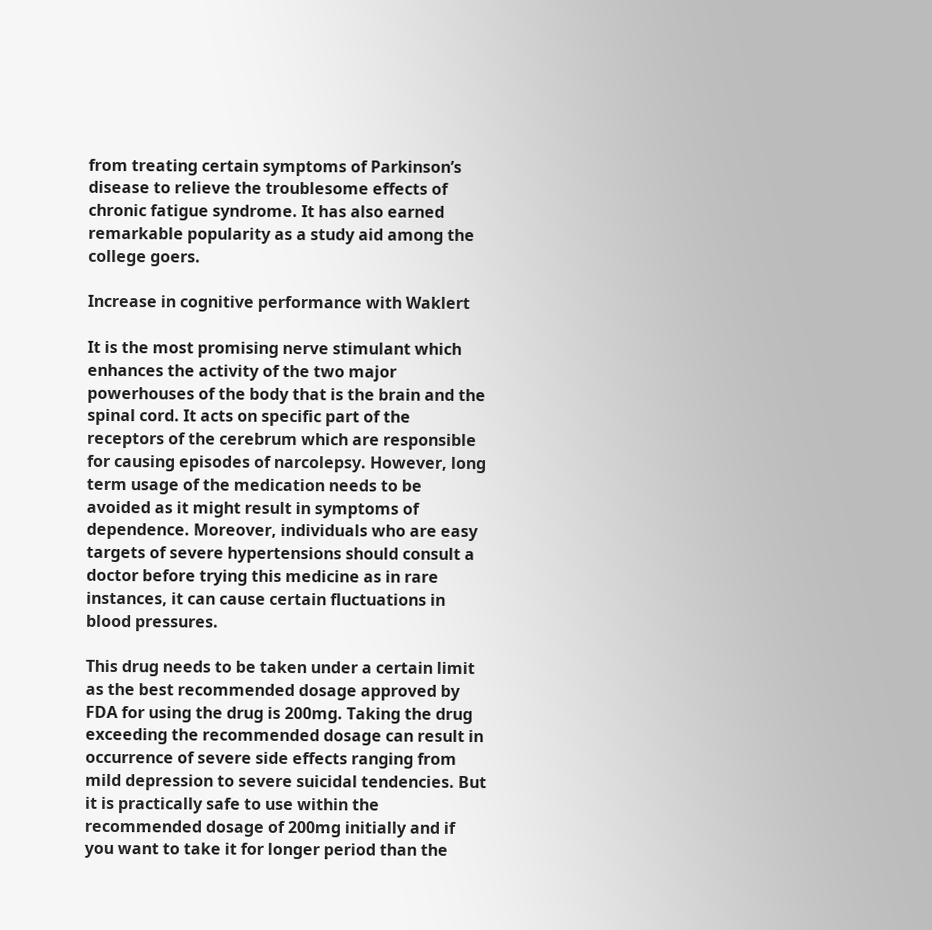from treating certain symptoms of Parkinson’s disease to relieve the troublesome effects of chronic fatigue syndrome. It has also earned remarkable popularity as a study aid among the college goers.

Increase in cognitive performance with Waklert

It is the most promising nerve stimulant which enhances the activity of the two major powerhouses of the body that is the brain and the spinal cord. It acts on specific part of the receptors of the cerebrum which are responsible for causing episodes of narcolepsy. However, long term usage of the medication needs to be avoided as it might result in symptoms of dependence. Moreover, individuals who are easy targets of severe hypertensions should consult a doctor before trying this medicine as in rare instances, it can cause certain fluctuations in blood pressures.

This drug needs to be taken under a certain limit as the best recommended dosage approved by FDA for using the drug is 200mg. Taking the drug exceeding the recommended dosage can result in occurrence of severe side effects ranging from mild depression to severe suicidal tendencies. But it is practically safe to use within the recommended dosage of 200mg initially and if you want to take it for longer period than the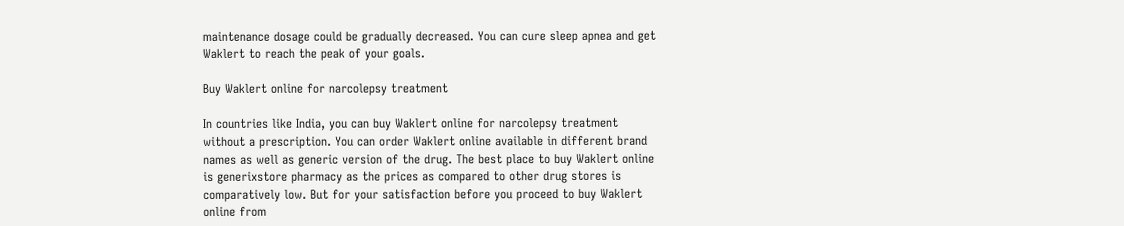maintenance dosage could be gradually decreased. You can cure sleep apnea and get Waklert to reach the peak of your goals.

Buy Waklert online for narcolepsy treatment

In countries like India, you can buy Waklert online for narcolepsy treatment without a prescription. You can order Waklert online available in different brand names as well as generic version of the drug. The best place to buy Waklert online is generixstore pharmacy as the prices as compared to other drug stores is comparatively low. But for your satisfaction before you proceed to buy Waklert online from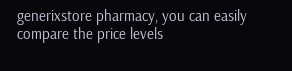generixstore pharmacy, you can easily compare the price levels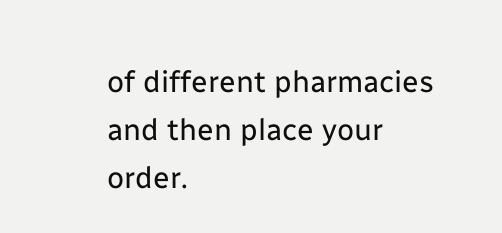of different pharmacies and then place your order.